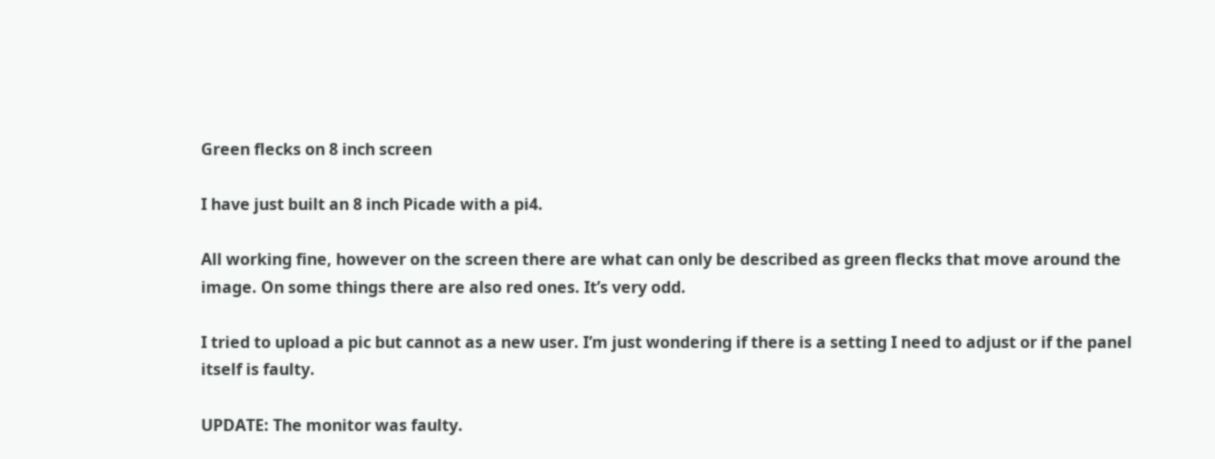Green flecks on 8 inch screen

I have just built an 8 inch Picade with a pi4.

All working fine, however on the screen there are what can only be described as green flecks that move around the image. On some things there are also red ones. It’s very odd.

I tried to upload a pic but cannot as a new user. I’m just wondering if there is a setting I need to adjust or if the panel itself is faulty.

UPDATE: The monitor was faulty.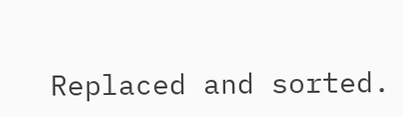Replaced and sorted.